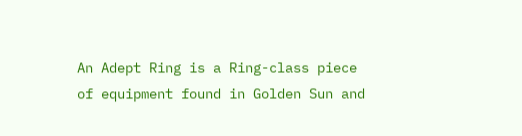An Adept Ring is a Ring-class piece of equipment found in Golden Sun and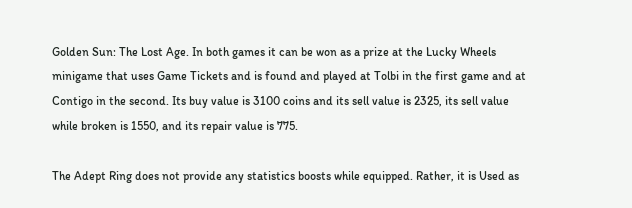Golden Sun: The Lost Age. In both games it can be won as a prize at the Lucky Wheels minigame that uses Game Tickets and is found and played at Tolbi in the first game and at Contigo in the second. Its buy value is 3100 coins and its sell value is 2325, its sell value while broken is 1550, and its repair value is 775.

The Adept Ring does not provide any statistics boosts while equipped. Rather, it is Used as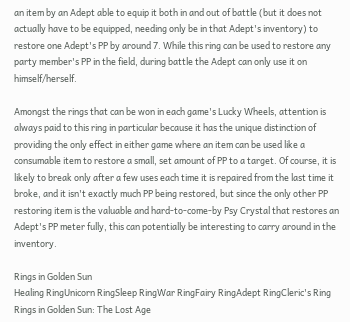an item by an Adept able to equip it both in and out of battle (but it does not actually have to be equipped, needing only be in that Adept's inventory) to restore one Adept's PP by around 7. While this ring can be used to restore any party member's PP in the field, during battle the Adept can only use it on himself/herself.

Amongst the rings that can be won in each game's Lucky Wheels, attention is always paid to this ring in particular because it has the unique distinction of providing the only effect in either game where an item can be used like a consumable item to restore a small, set amount of PP to a target. Of course, it is likely to break only after a few uses each time it is repaired from the last time it broke, and it isn't exactly much PP being restored, but since the only other PP restoring item is the valuable and hard-to-come-by Psy Crystal that restores an Adept's PP meter fully, this can potentially be interesting to carry around in the inventory.

Rings in Golden Sun
Healing RingUnicorn RingSleep RingWar RingFairy RingAdept RingCleric's Ring
Rings in Golden Sun: The Lost Age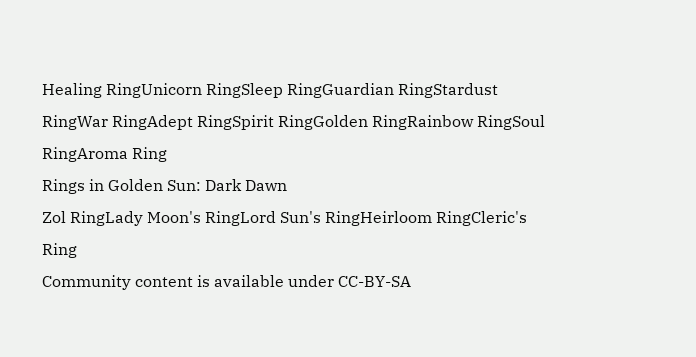Healing RingUnicorn RingSleep RingGuardian RingStardust RingWar RingAdept RingSpirit RingGolden RingRainbow RingSoul RingAroma Ring
Rings in Golden Sun: Dark Dawn
Zol RingLady Moon's RingLord Sun's RingHeirloom RingCleric's Ring
Community content is available under CC-BY-SA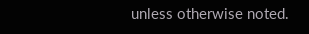unless otherwise noted.